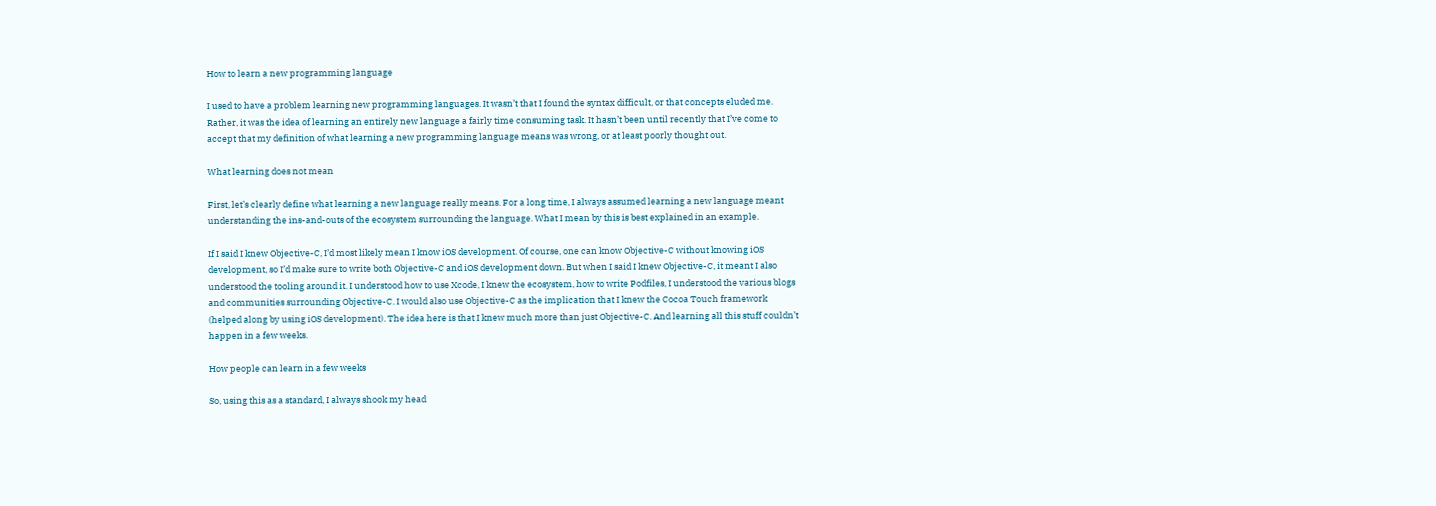How to learn a new programming language

I used to have a problem learning new programming languages. It wasn’t that I found the syntax difficult, or that concepts eluded me. Rather, it was the idea of learning an entirely new language a fairly time consuming task. It hasn’t been until recently that I’ve come to accept that my definition of what learning a new programming language means was wrong, or at least poorly thought out.

What learning does not mean

First, let’s clearly define what learning a new language really means. For a long time, I always assumed learning a new language meant understanding the ins-and-outs of the ecosystem surrounding the language. What I mean by this is best explained in an example.

If I said I knew Objective-C, I’d most likely mean I know iOS development. Of course, one can know Objective-C without knowing iOS development, so I’d make sure to write both Objective-C and iOS development down. But when I said I knew Objective-C, it meant I also understood the tooling around it. I understood how to use Xcode, I knew the ecosystem, how to write Podfiles, I understood the various blogs and communities surrounding Objective-C. I would also use Objective-C as the implication that I knew the Cocoa Touch framework (helped along by using iOS development). The idea here is that I knew much more than just Objective-C. And learning all this stuff couldn’t happen in a few weeks.

How people can learn in a few weeks

So, using this as a standard, I always shook my head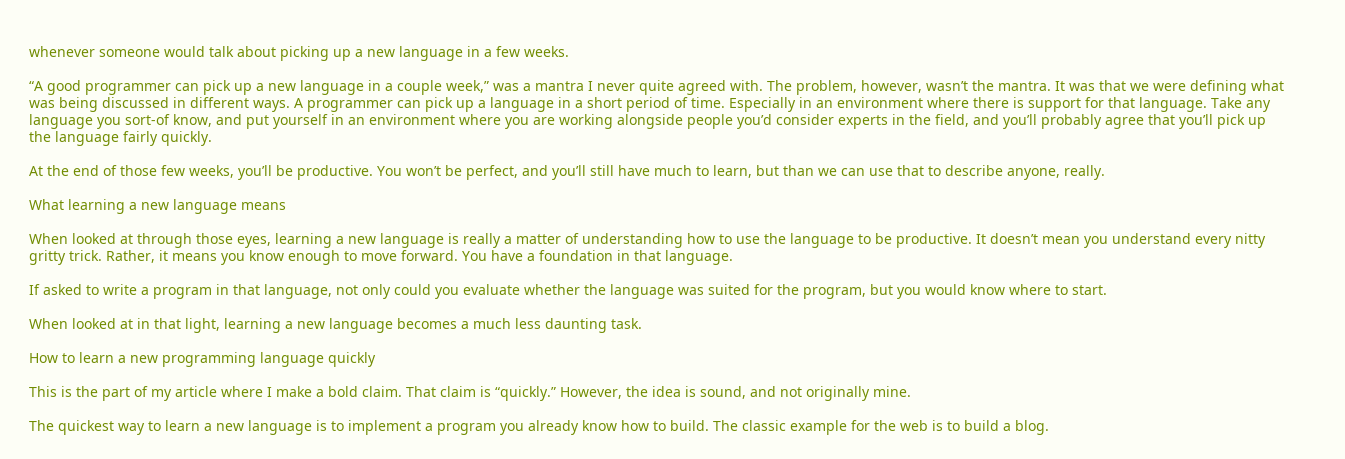whenever someone would talk about picking up a new language in a few weeks.

“A good programmer can pick up a new language in a couple week,” was a mantra I never quite agreed with. The problem, however, wasn’t the mantra. It was that we were defining what was being discussed in different ways. A programmer can pick up a language in a short period of time. Especially in an environment where there is support for that language. Take any language you sort-of know, and put yourself in an environment where you are working alongside people you’d consider experts in the field, and you’ll probably agree that you’ll pick up the language fairly quickly.

At the end of those few weeks, you’ll be productive. You won’t be perfect, and you’ll still have much to learn, but than we can use that to describe anyone, really.

What learning a new language means

When looked at through those eyes, learning a new language is really a matter of understanding how to use the language to be productive. It doesn’t mean you understand every nitty gritty trick. Rather, it means you know enough to move forward. You have a foundation in that language.

If asked to write a program in that language, not only could you evaluate whether the language was suited for the program, but you would know where to start.

When looked at in that light, learning a new language becomes a much less daunting task.

How to learn a new programming language quickly

This is the part of my article where I make a bold claim. That claim is “quickly.” However, the idea is sound, and not originally mine.

The quickest way to learn a new language is to implement a program you already know how to build. The classic example for the web is to build a blog.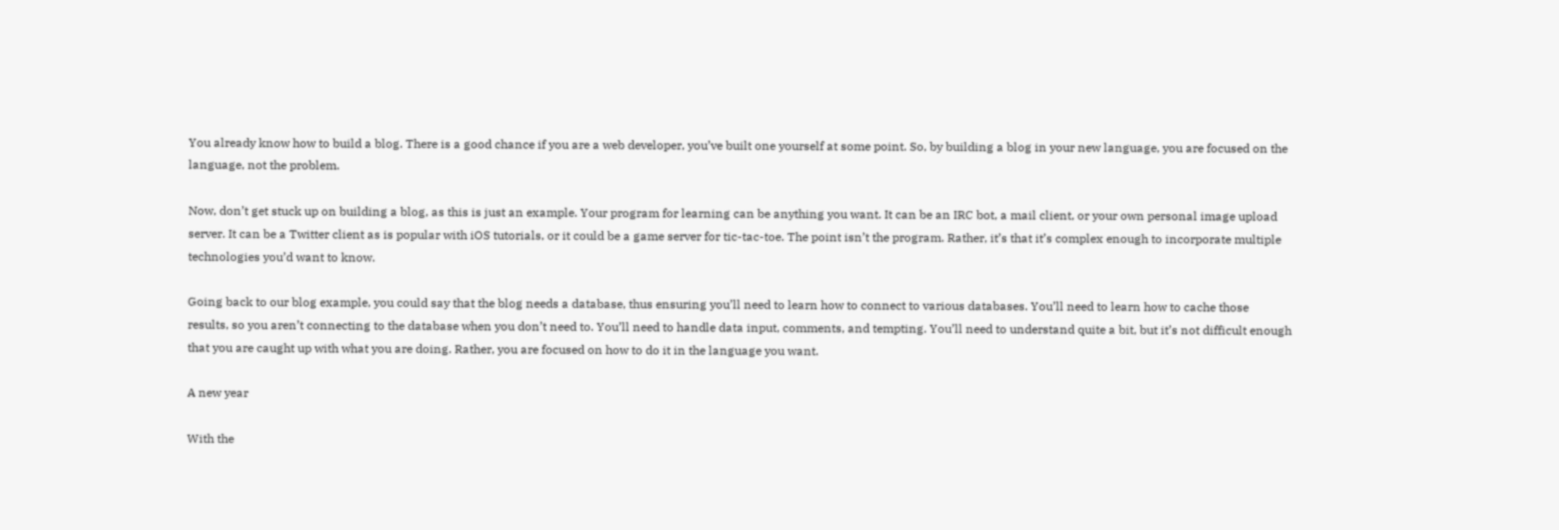You already know how to build a blog. There is a good chance if you are a web developer, you’ve built one yourself at some point. So, by building a blog in your new language, you are focused on the language, not the problem.

Now, don’t get stuck up on building a blog, as this is just an example. Your program for learning can be anything you want. It can be an IRC bot, a mail client, or your own personal image upload server. It can be a Twitter client as is popular with iOS tutorials, or it could be a game server for tic-tac-toe. The point isn’t the program. Rather, it’s that it’s complex enough to incorporate multiple technologies you’d want to know.

Going back to our blog example, you could say that the blog needs a database, thus ensuring you’ll need to learn how to connect to various databases. You’ll need to learn how to cache those results, so you aren’t connecting to the database when you don’t need to. You’ll need to handle data input, comments, and tempting. You’ll need to understand quite a bit, but it’s not difficult enough that you are caught up with what you are doing. Rather, you are focused on how to do it in the language you want.

A new year

With the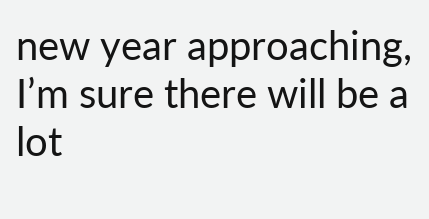new year approaching, I’m sure there will be a lot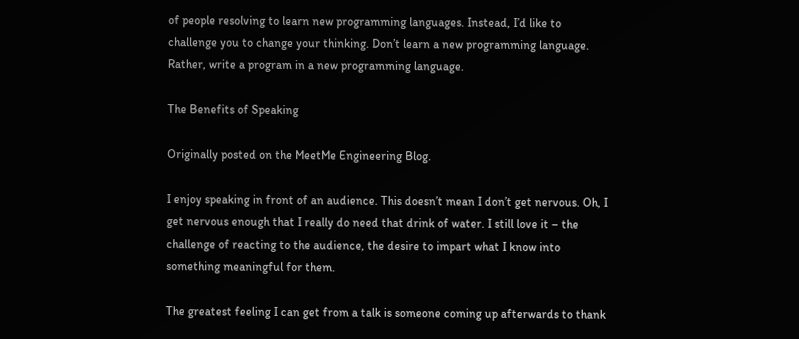of people resolving to learn new programming languages. Instead, I’d like to challenge you to change your thinking. Don’t learn a new programming language. Rather, write a program in a new programming language.

The Benefits of Speaking

Originally posted on the MeetMe Engineering Blog.

I enjoy speaking in front of an audience. This doesn’t mean I don’t get nervous. Oh, I get nervous enough that I really do need that drink of water. I still love it – the challenge of reacting to the audience, the desire to impart what I know into something meaningful for them.

The greatest feeling I can get from a talk is someone coming up afterwards to thank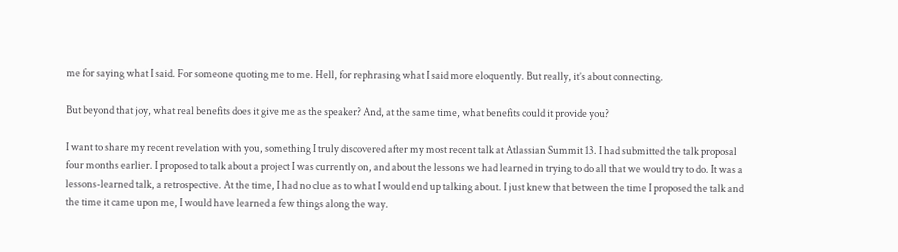me for saying what I said. For someone quoting me to me. Hell, for rephrasing what I said more eloquently. But really, it’s about connecting.

But beyond that joy, what real benefits does it give me as the speaker? And, at the same time, what benefits could it provide you?

I want to share my recent revelation with you, something I truly discovered after my most recent talk at Atlassian Summit 13. I had submitted the talk proposal four months earlier. I proposed to talk about a project I was currently on, and about the lessons we had learned in trying to do all that we would try to do. It was a lessons-learned talk, a retrospective. At the time, I had no clue as to what I would end up talking about. I just knew that between the time I proposed the talk and the time it came upon me, I would have learned a few things along the way.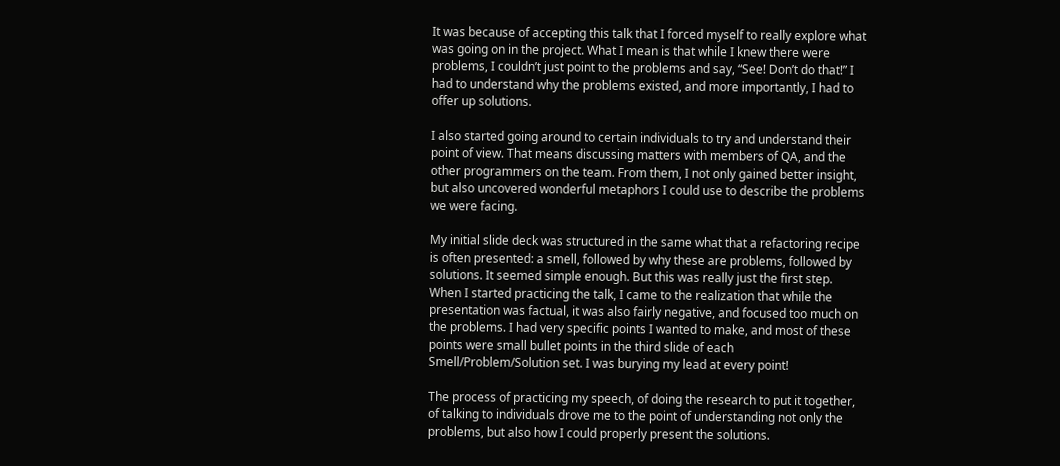It was because of accepting this talk that I forced myself to really explore what was going on in the project. What I mean is that while I knew there were problems, I couldn’t just point to the problems and say, “See! Don’t do that!” I had to understand why the problems existed, and more importantly, I had to offer up solutions.

I also started going around to certain individuals to try and understand their point of view. That means discussing matters with members of QA, and the other programmers on the team. From them, I not only gained better insight, but also uncovered wonderful metaphors I could use to describe the problems we were facing.

My initial slide deck was structured in the same what that a refactoring recipe is often presented: a smell, followed by why these are problems, followed by solutions. It seemed simple enough. But this was really just the first step. When I started practicing the talk, I came to the realization that while the presentation was factual, it was also fairly negative, and focused too much on the problems. I had very specific points I wanted to make, and most of these points were small bullet points in the third slide of each Smell/Problem/Solution set. I was burying my lead at every point!

The process of practicing my speech, of doing the research to put it together, of talking to individuals drove me to the point of understanding not only the problems, but also how I could properly present the solutions.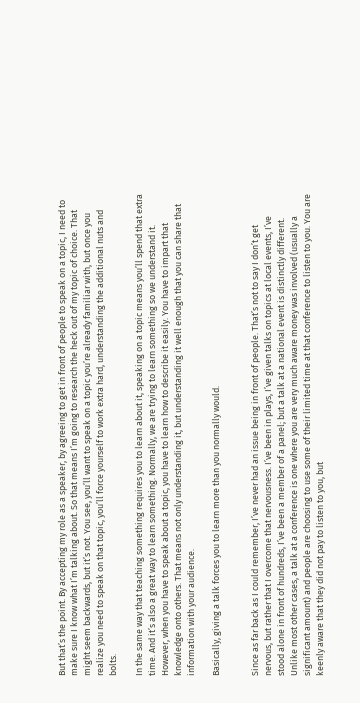But that’s the point. By accepting my role as a speaker, by agreeing to get in front of people to speak on a topic, I need to make sure I know what I’m talking about. So that means I’m going to research the heck out of my topic of choice. That might seem backwards, but it’s not. You see, you’ll want to speak on a topic you’re already familiar with, but once you realize you need to speak on that topic, you’ll force yourself to work extra hard, understanding the additional nuts and bolts.

In the same way that teaching something requires you to learn about it, speaking on a topic means you’ll spend that extra time. And it’s also a great way to learn something. Normally, we are trying to learn something so we understand it. However, when you have to speak about a topic, you have to learn how to describe it easily. You have to impart that knowledge onto others. That means not only understanding it, but understanding it well enough that you can share that information with your audience.

Basically, giving a talk forces you to learn more than you normally would.


Since as far back as I could remember, I’ve never had an issue being in front of people. That’s not to say I don’t get nervous, but rather that I overcome that nervousness. I’ve been in plays, I’ve given talks on topics at local events, I’ve stood alone in front of hundreds, I’ve been a member of a panel; but a talk at a national event is distinctly different. Unlike most other cases, a talk at a conference is one where you are very much aware money was involved (usually a significant amount) and people are choosing to use some of their limited time at that conference to listen to you. You are keenly aware that they did not pay to listen to you, but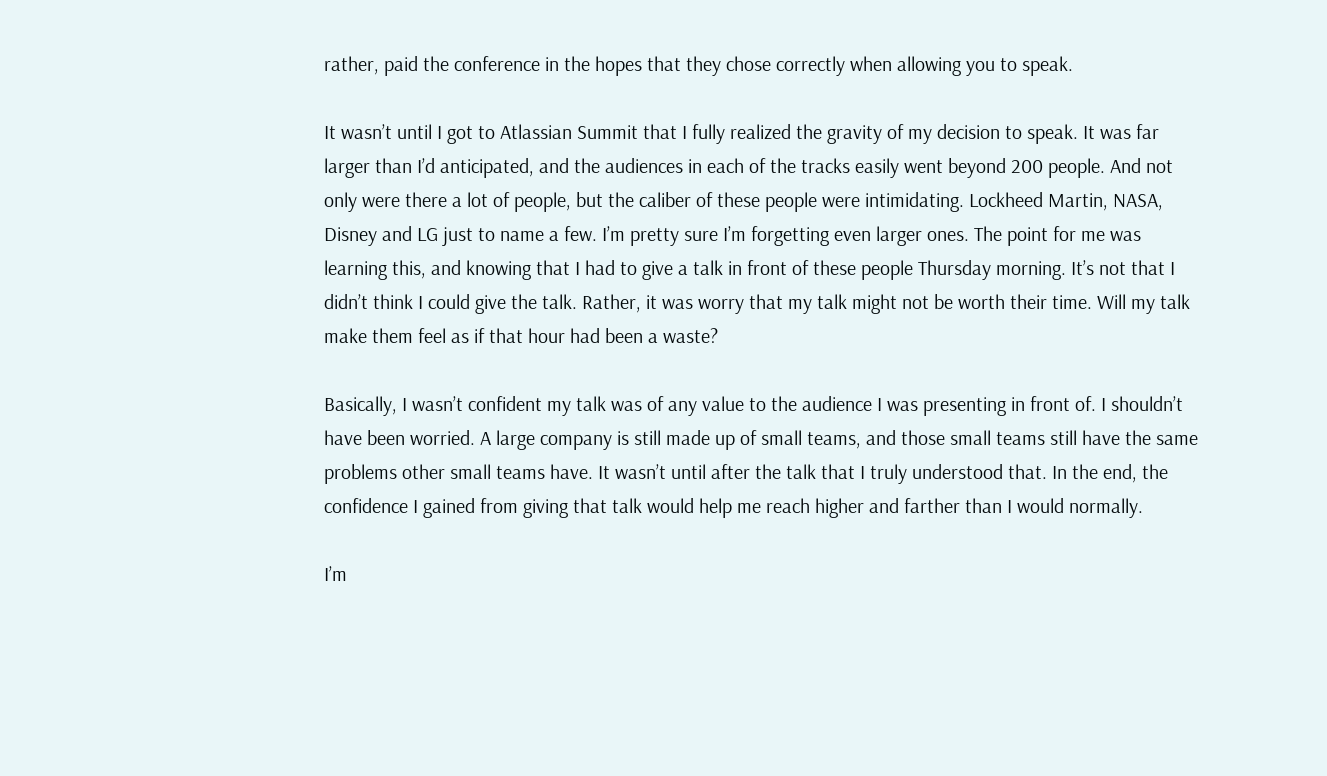rather, paid the conference in the hopes that they chose correctly when allowing you to speak.

It wasn’t until I got to Atlassian Summit that I fully realized the gravity of my decision to speak. It was far larger than I’d anticipated, and the audiences in each of the tracks easily went beyond 200 people. And not only were there a lot of people, but the caliber of these people were intimidating. Lockheed Martin, NASA, Disney and LG just to name a few. I’m pretty sure I’m forgetting even larger ones. The point for me was learning this, and knowing that I had to give a talk in front of these people Thursday morning. It’s not that I didn’t think I could give the talk. Rather, it was worry that my talk might not be worth their time. Will my talk make them feel as if that hour had been a waste?

Basically, I wasn’t confident my talk was of any value to the audience I was presenting in front of. I shouldn’t have been worried. A large company is still made up of small teams, and those small teams still have the same problems other small teams have. It wasn’t until after the talk that I truly understood that. In the end, the confidence I gained from giving that talk would help me reach higher and farther than I would normally.

I’m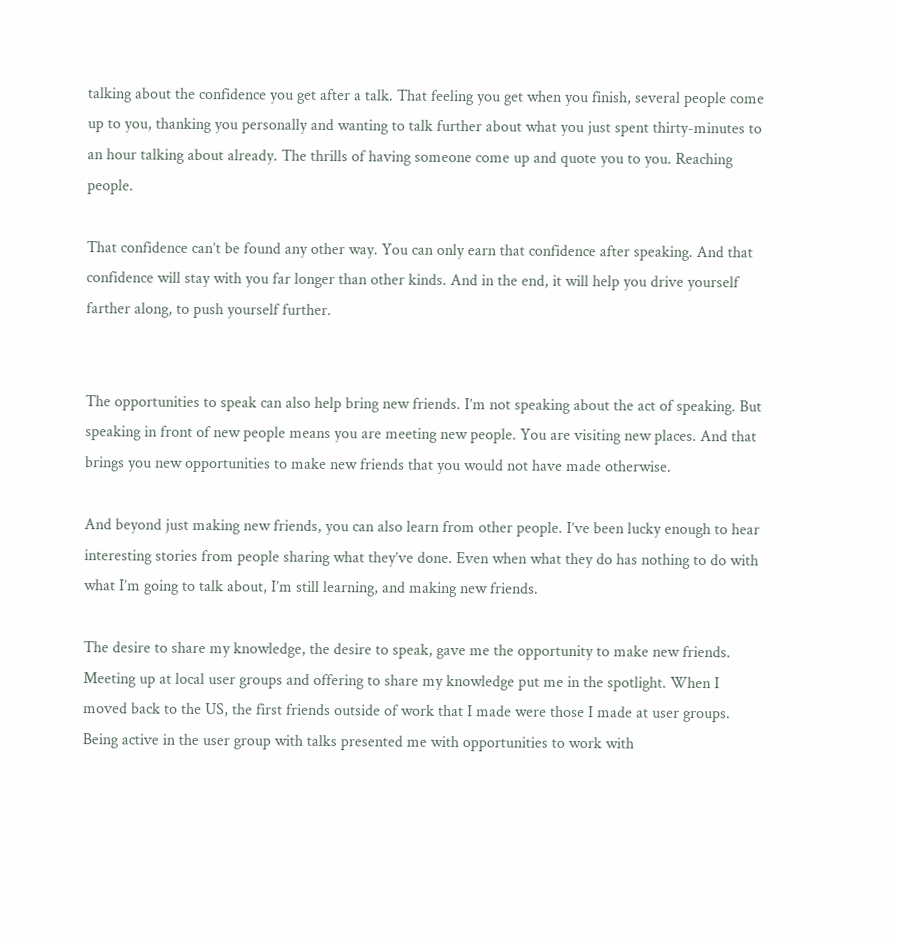talking about the confidence you get after a talk. That feeling you get when you finish, several people come up to you, thanking you personally and wanting to talk further about what you just spent thirty-minutes to an hour talking about already. The thrills of having someone come up and quote you to you. Reaching people.

That confidence can’t be found any other way. You can only earn that confidence after speaking. And that confidence will stay with you far longer than other kinds. And in the end, it will help you drive yourself farther along, to push yourself further.


The opportunities to speak can also help bring new friends. I’m not speaking about the act of speaking. But speaking in front of new people means you are meeting new people. You are visiting new places. And that brings you new opportunities to make new friends that you would not have made otherwise.

And beyond just making new friends, you can also learn from other people. I’ve been lucky enough to hear interesting stories from people sharing what they’ve done. Even when what they do has nothing to do with what I’m going to talk about, I’m still learning, and making new friends.

The desire to share my knowledge, the desire to speak, gave me the opportunity to make new friends. Meeting up at local user groups and offering to share my knowledge put me in the spotlight. When I moved back to the US, the first friends outside of work that I made were those I made at user groups. Being active in the user group with talks presented me with opportunities to work with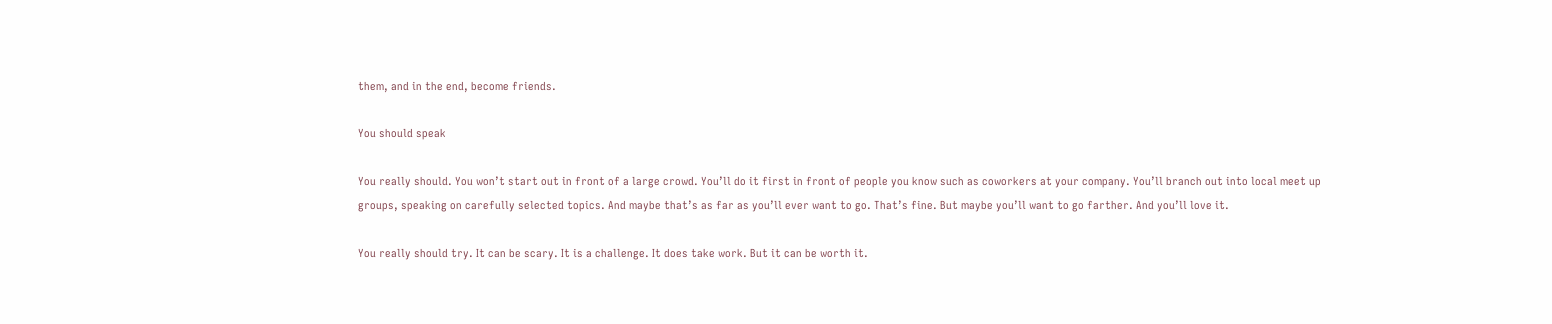them, and in the end, become friends.

You should speak

You really should. You won’t start out in front of a large crowd. You’ll do it first in front of people you know such as coworkers at your company. You’ll branch out into local meet up groups, speaking on carefully selected topics. And maybe that’s as far as you’ll ever want to go. That’s fine. But maybe you’ll want to go farther. And you’ll love it.

You really should try. It can be scary. It is a challenge. It does take work. But it can be worth it.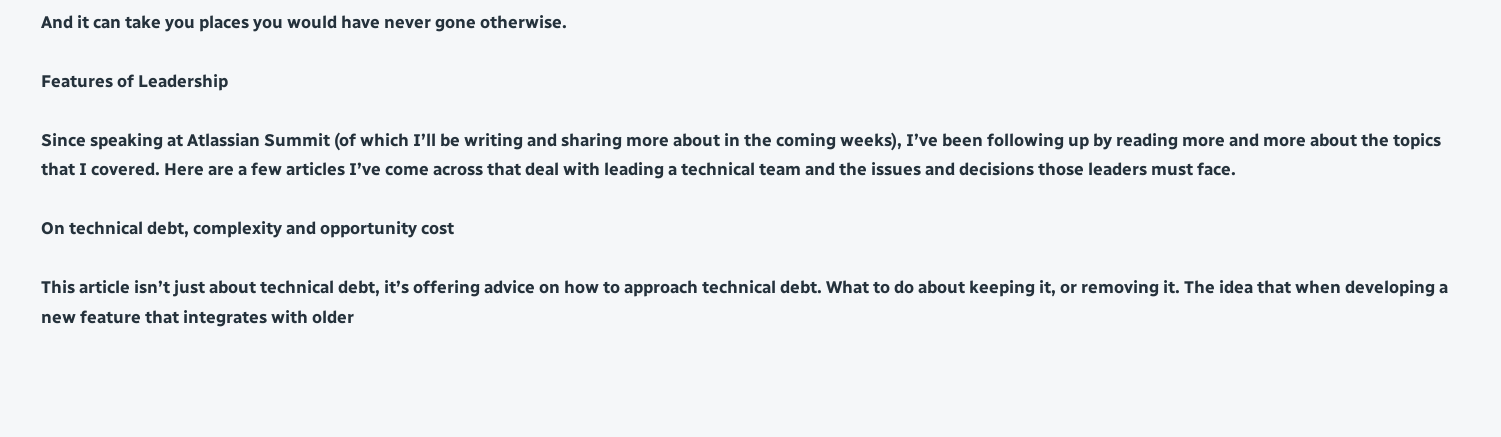And it can take you places you would have never gone otherwise.

Features of Leadership

Since speaking at Atlassian Summit (of which I’ll be writing and sharing more about in the coming weeks), I’ve been following up by reading more and more about the topics that I covered. Here are a few articles I’ve come across that deal with leading a technical team and the issues and decisions those leaders must face.

On technical debt, complexity and opportunity cost

This article isn’t just about technical debt, it’s offering advice on how to approach technical debt. What to do about keeping it, or removing it. The idea that when developing a new feature that integrates with older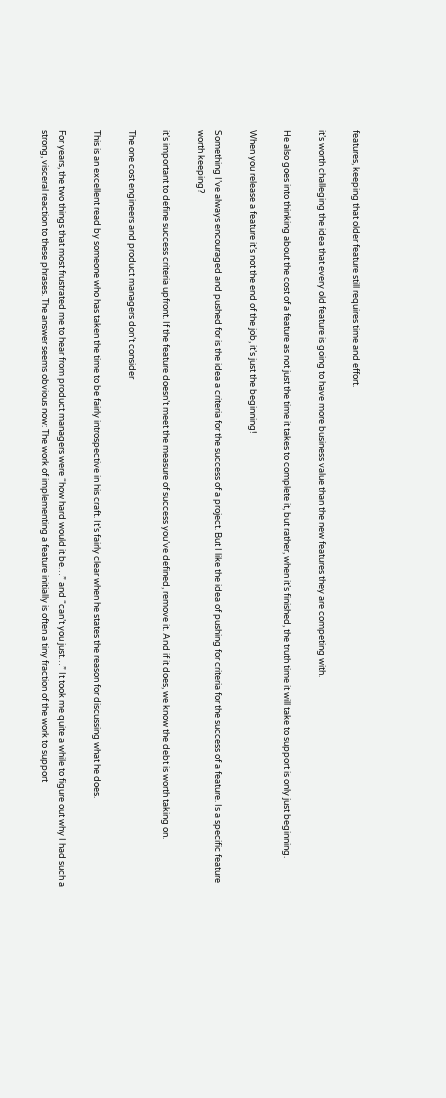features, keeping that older feature still requires time and effort.

it’s worth challeging the idea that every old feature is going to have more business value than the new features they are competing with.

He also goes into thinking about the cost of a feature as not just the time it takes to complete it, but rather, when it’s finished, the truth time it will take to support is only just beginning.

When you release a feature it’s not the end of the job, it’s just the beginning!

Something I’ve always encouraged and pushed for is the idea a criteria for the success of a project. But I like the idea of pushing for criteria for the success of a feature. Is a specific feature worth keeping?

it’s important to define success criteria upfront. If the feature doesn’t meet the measure of success you’ve defined, remove it. And if it does, we know the debt is worth taking on.

The one cost engineers and product managers don’t consider

This is an excellent read by someone who has taken the time to be fairly introspective in his craft. It’s fairly clear when he states the reason for discussing what he does.

For years, the two things that most frustrated me to hear from product managers were “how hard would it be…” and “can’t you just…” It took me quite a while to figure out why I had such a strong, visceral reaction to these phrases. The answer seems obvious now: The work of implementing a feature initially is often a tiny fraction of the work to support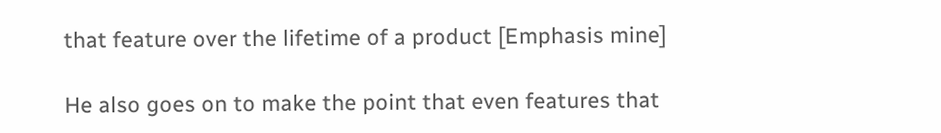that feature over the lifetime of a product [Emphasis mine]

He also goes on to make the point that even features that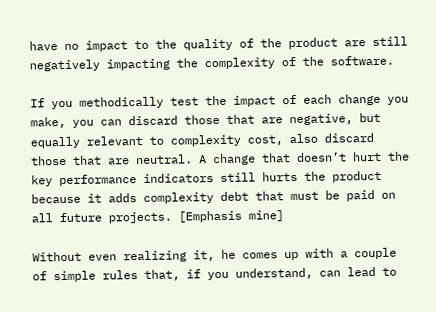have no impact to the quality of the product are still negatively impacting the complexity of the software.

If you methodically test the impact of each change you make, you can discard those that are negative, but equally relevant to complexity cost, also discard those that are neutral. A change that doesn’t hurt the key performance indicators still hurts the product because it adds complexity debt that must be paid on all future projects. [Emphasis mine]

Without even realizing it, he comes up with a couple of simple rules that, if you understand, can lead to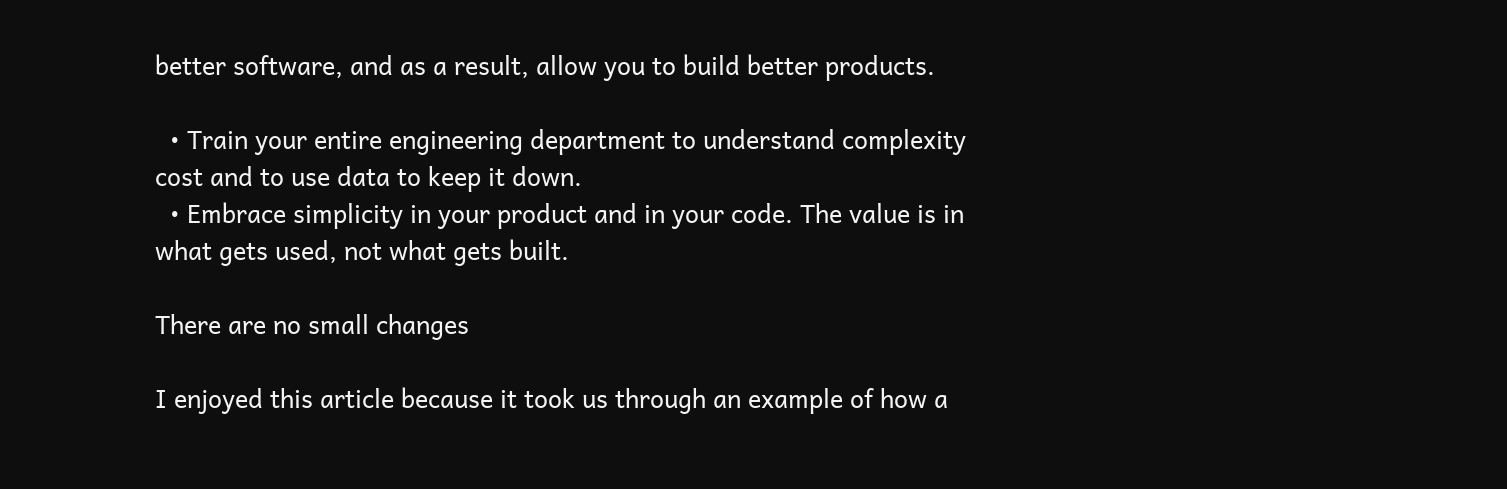better software, and as a result, allow you to build better products.

  • Train your entire engineering department to understand complexity cost and to use data to keep it down.
  • Embrace simplicity in your product and in your code. The value is in what gets used, not what gets built.

There are no small changes

I enjoyed this article because it took us through an example of how a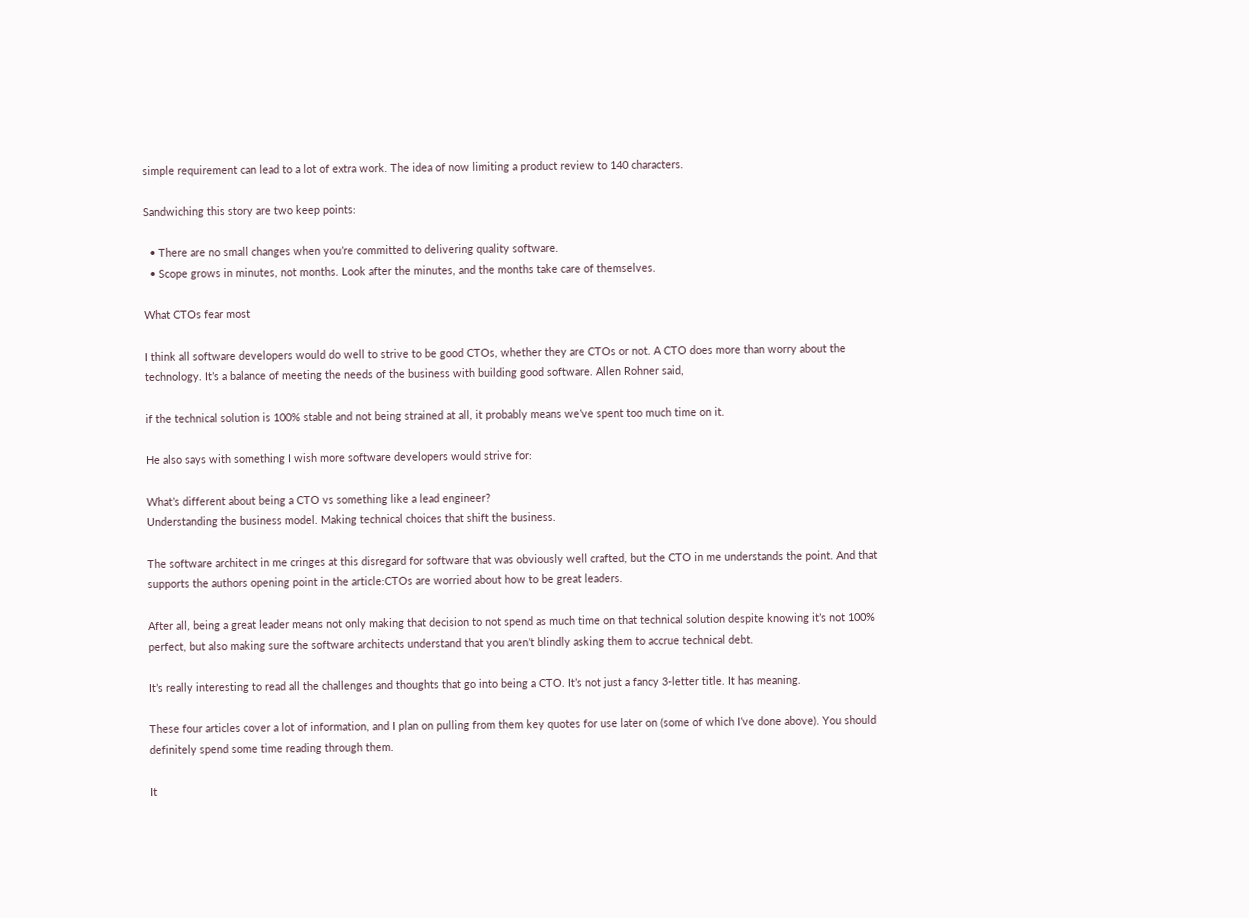simple requirement can lead to a lot of extra work. The idea of now limiting a product review to 140 characters.

Sandwiching this story are two keep points:

  • There are no small changes when you’re committed to delivering quality software.
  • Scope grows in minutes, not months. Look after the minutes, and the months take care of themselves.

What CTOs fear most

I think all software developers would do well to strive to be good CTOs, whether they are CTOs or not. A CTO does more than worry about the technology. It’s a balance of meeting the needs of the business with building good software. Allen Rohner said,

if the technical solution is 100% stable and not being strained at all, it probably means we’ve spent too much time on it.

He also says with something I wish more software developers would strive for:

What’s different about being a CTO vs something like a lead engineer?
Understanding the business model. Making technical choices that shift the business.

The software architect in me cringes at this disregard for software that was obviously well crafted, but the CTO in me understands the point. And that supports the authors opening point in the article:CTOs are worried about how to be great leaders.

After all, being a great leader means not only making that decision to not spend as much time on that technical solution despite knowing it’s not 100% perfect, but also making sure the software architects understand that you aren’t blindly asking them to accrue technical debt.

It’s really interesting to read all the challenges and thoughts that go into being a CTO. It’s not just a fancy 3-letter title. It has meaning.

These four articles cover a lot of information, and I plan on pulling from them key quotes for use later on (some of which I’ve done above). You should definitely spend some time reading through them.

It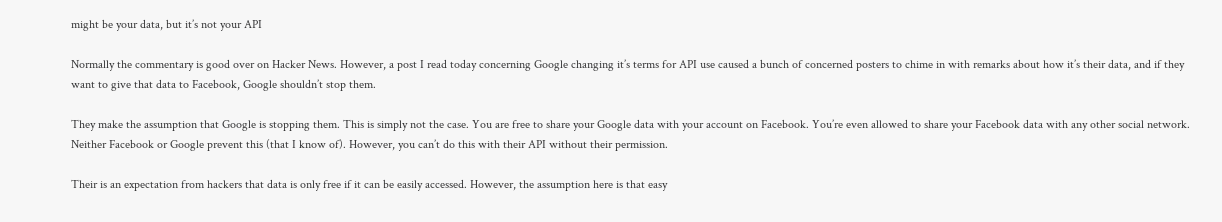might be your data, but it’s not your API

Normally the commentary is good over on Hacker News. However, a post I read today concerning Google changing it’s terms for API use caused a bunch of concerned posters to chime in with remarks about how it’s their data, and if they want to give that data to Facebook, Google shouldn’t stop them.

They make the assumption that Google is stopping them. This is simply not the case. You are free to share your Google data with your account on Facebook. You’re even allowed to share your Facebook data with any other social network. Neither Facebook or Google prevent this (that I know of). However, you can’t do this with their API without their permission.

Their is an expectation from hackers that data is only free if it can be easily accessed. However, the assumption here is that easy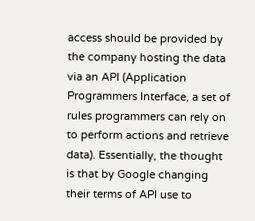access should be provided by the company hosting the data via an API (Application Programmers Interface, a set of rules programmers can rely on to perform actions and retrieve data). Essentially, the thought is that by Google changing their terms of API use to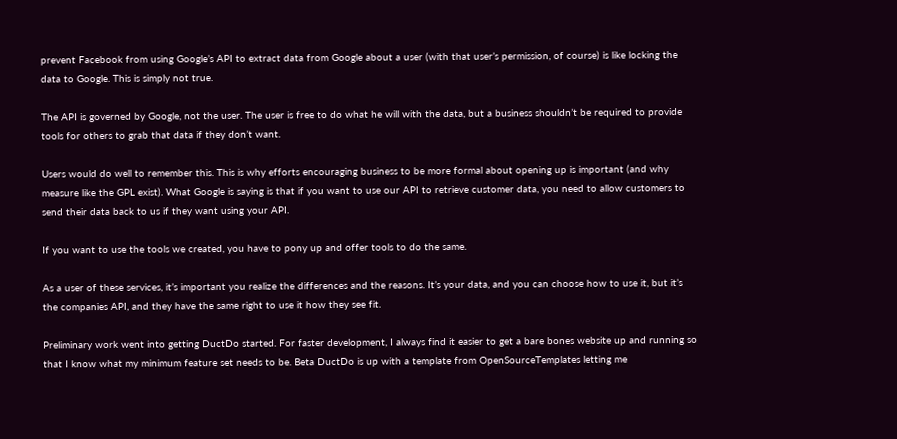prevent Facebook from using Google’s API to extract data from Google about a user (with that user’s permission, of course) is like locking the data to Google. This is simply not true.

The API is governed by Google, not the user. The user is free to do what he will with the data, but a business shouldn’t be required to provide tools for others to grab that data if they don’t want.

Users would do well to remember this. This is why efforts encouraging business to be more formal about opening up is important (and why measure like the GPL exist). What Google is saying is that if you want to use our API to retrieve customer data, you need to allow customers to send their data back to us if they want using your API.

If you want to use the tools we created, you have to pony up and offer tools to do the same.

As a user of these services, it’s important you realize the differences and the reasons. It’s your data, and you can choose how to use it, but it’s the companies API, and they have the same right to use it how they see fit.

Preliminary work went into getting DuctDo started. For faster development, I always find it easier to get a bare bones website up and running so that I know what my minimum feature set needs to be. Beta DuctDo is up with a template from OpenSourceTemplates letting me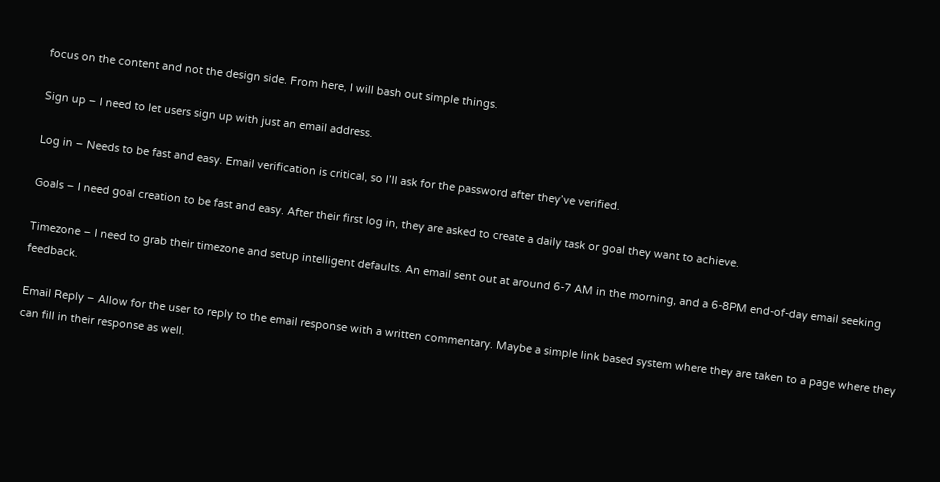focus on the content and not the design side. From here, I will bash out simple things.

Sign up – I need to let users sign up with just an email address.

Log in – Needs to be fast and easy. Email verification is critical, so I’ll ask for the password after they’ve verified.

Goals – I need goal creation to be fast and easy. After their first log in, they are asked to create a daily task or goal they want to achieve.

Timezone – I need to grab their timezone and setup intelligent defaults. An email sent out at around 6-7 AM in the morning, and a 6-8PM end-of-day email seeking feedback.

Email Reply – Allow for the user to reply to the email response with a written commentary. Maybe a simple link based system where they are taken to a page where they can fill in their response as well.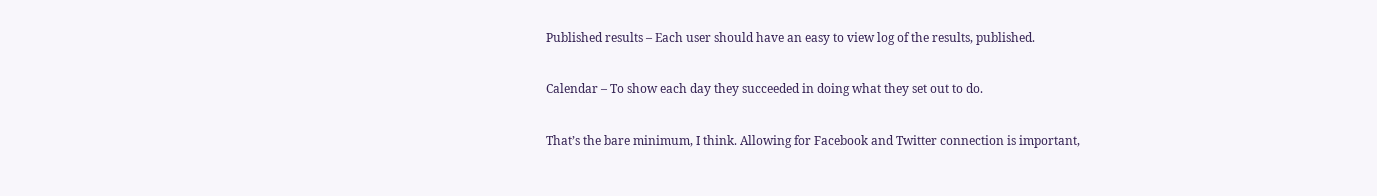Published results – Each user should have an easy to view log of the results, published.

Calendar – To show each day they succeeded in doing what they set out to do.

That’s the bare minimum, I think. Allowing for Facebook and Twitter connection is important,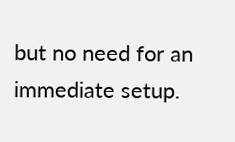but no need for an immediate setup.